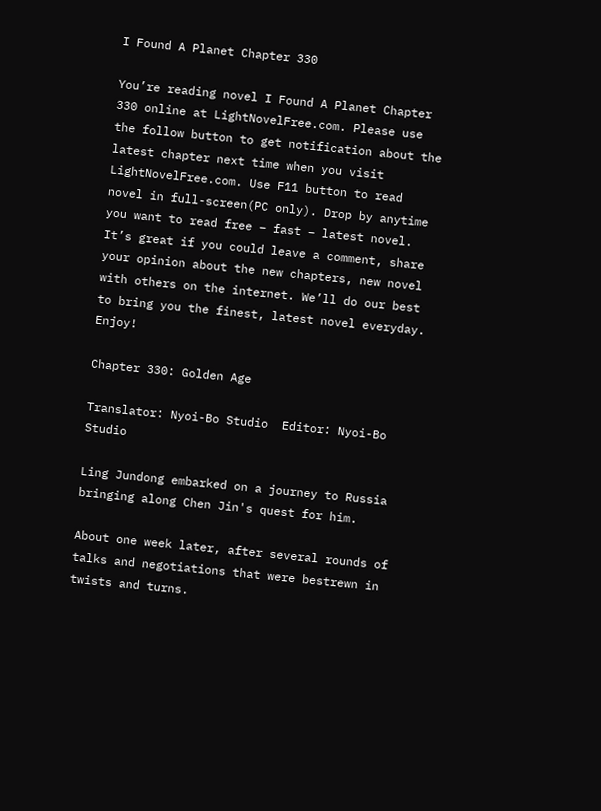I Found A Planet Chapter 330

You’re reading novel I Found A Planet Chapter 330 online at LightNovelFree.com. Please use the follow button to get notification about the latest chapter next time when you visit LightNovelFree.com. Use F11 button to read novel in full-screen(PC only). Drop by anytime you want to read free – fast – latest novel. It’s great if you could leave a comment, share your opinion about the new chapters, new novel with others on the internet. We’ll do our best to bring you the finest, latest novel everyday. Enjoy!

Chapter 330: Golden Age

Translator: Nyoi-Bo Studio  Editor: Nyoi-Bo Studio

Ling Jundong embarked on a journey to Russia bringing along Chen Jin's quest for him.

About one week later, after several rounds of talks and negotiations that were bestrewn in twists and turns.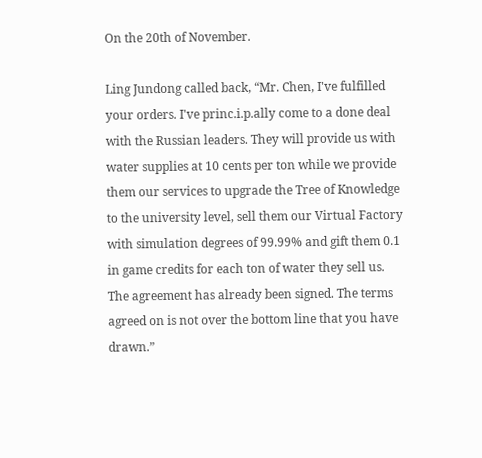On the 20th of November.

Ling Jundong called back, “Mr. Chen, I've fulfilled your orders. I've princ.i.p.ally come to a done deal with the Russian leaders. They will provide us with water supplies at 10 cents per ton while we provide them our services to upgrade the Tree of Knowledge to the university level, sell them our Virtual Factory with simulation degrees of 99.99% and gift them 0.1 in game credits for each ton of water they sell us. The agreement has already been signed. The terms agreed on is not over the bottom line that you have drawn.”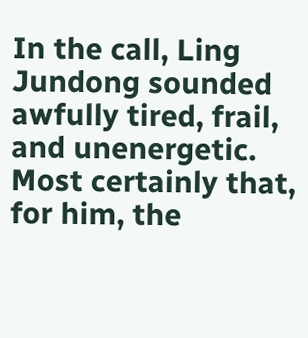In the call, Ling Jundong sounded awfully tired, frail, and unenergetic. Most certainly that, for him, the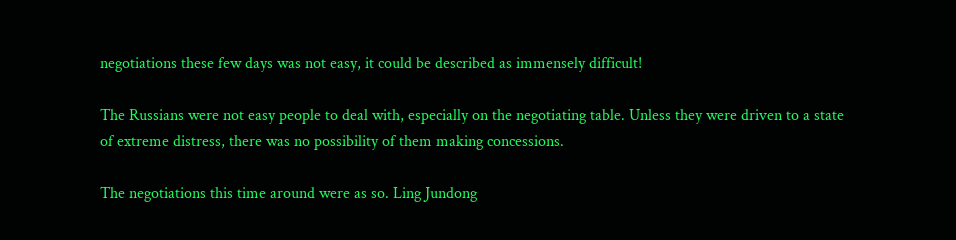negotiations these few days was not easy, it could be described as immensely difficult!

The Russians were not easy people to deal with, especially on the negotiating table. Unless they were driven to a state of extreme distress, there was no possibility of them making concessions.

The negotiations this time around were as so. Ling Jundong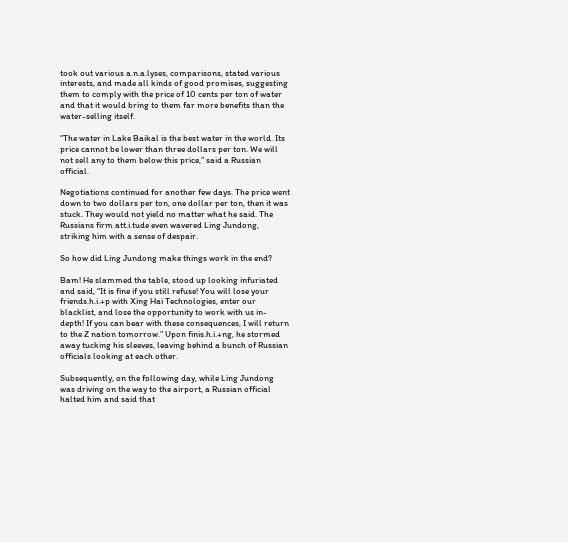took out various a.n.a.lyses, comparisons, stated various interests, and made all kinds of good promises, suggesting them to comply with the price of 10 cents per ton of water and that it would bring to them far more benefits than the water-selling itself.

“The water in Lake Baikal is the best water in the world. Its price cannot be lower than three dollars per ton. We will not sell any to them below this price,” said a Russian official.

Negotiations continued for another few days. The price went down to two dollars per ton, one dollar per ton, then it was stuck. They would not yield no matter what he said. The Russians firm att.i.tude even wavered Ling Jundong, striking him with a sense of despair.

So how did Ling Jundong make things work in the end?

Bam! He slammed the table, stood up looking infuriated and said, “It is fine if you still refuse! You will lose your friends.h.i.+p with Xing Hai Technologies, enter our blacklist, and lose the opportunity to work with us in-depth! If you can bear with these consequences, I will return to the Z nation tomorrow.” Upon finis.h.i.+ng, he stormed away tucking his sleeves, leaving behind a bunch of Russian officials looking at each other.

Subsequently, on the following day, while Ling Jundong was driving on the way to the airport, a Russian official halted him and said that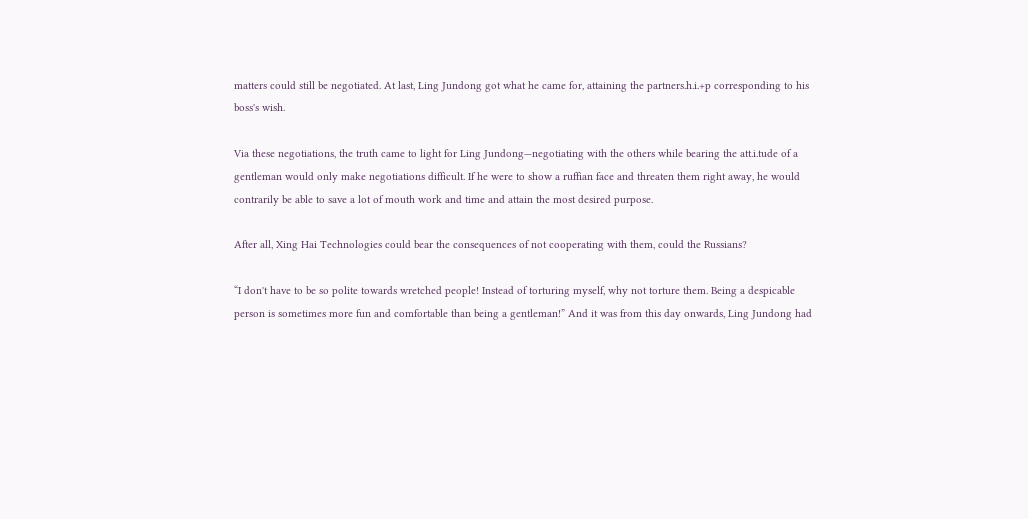matters could still be negotiated. At last, Ling Jundong got what he came for, attaining the partners.h.i.+p corresponding to his boss's wish.

Via these negotiations, the truth came to light for Ling Jundong—negotiating with the others while bearing the att.i.tude of a gentleman would only make negotiations difficult. If he were to show a ruffian face and threaten them right away, he would contrarily be able to save a lot of mouth work and time and attain the most desired purpose.

After all, Xing Hai Technologies could bear the consequences of not cooperating with them, could the Russians?

“I don't have to be so polite towards wretched people! Instead of torturing myself, why not torture them. Being a despicable person is sometimes more fun and comfortable than being a gentleman!” And it was from this day onwards, Ling Jundong had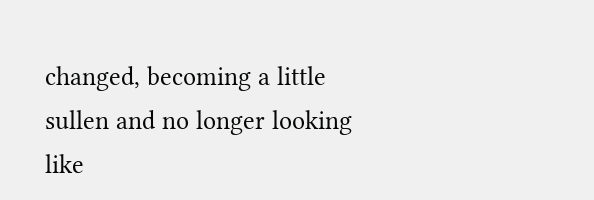changed, becoming a little sullen and no longer looking like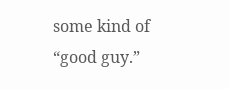some kind of “good guy.”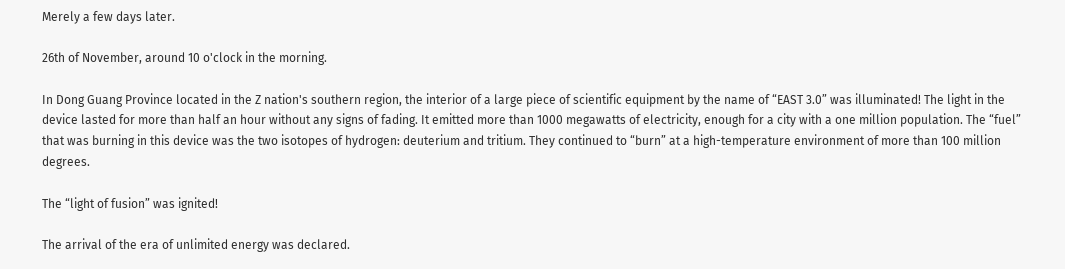Merely a few days later.

26th of November, around 10 o'clock in the morning.

In Dong Guang Province located in the Z nation's southern region, the interior of a large piece of scientific equipment by the name of “EAST 3.0” was illuminated! The light in the device lasted for more than half an hour without any signs of fading. It emitted more than 1000 megawatts of electricity, enough for a city with a one million population. The “fuel” that was burning in this device was the two isotopes of hydrogen: deuterium and tritium. They continued to “burn” at a high-temperature environment of more than 100 million degrees.

The “light of fusion” was ignited!

The arrival of the era of unlimited energy was declared.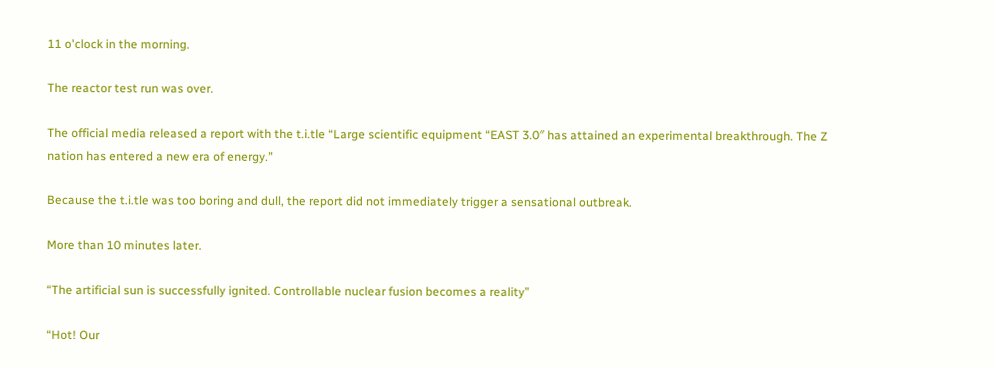11 o'clock in the morning.

The reactor test run was over.

The official media released a report with the t.i.tle “Large scientific equipment “EAST 3.0″ has attained an experimental breakthrough. The Z nation has entered a new era of energy.”

Because the t.i.tle was too boring and dull, the report did not immediately trigger a sensational outbreak.

More than 10 minutes later.

“The artificial sun is successfully ignited. Controllable nuclear fusion becomes a reality”

“Hot! Our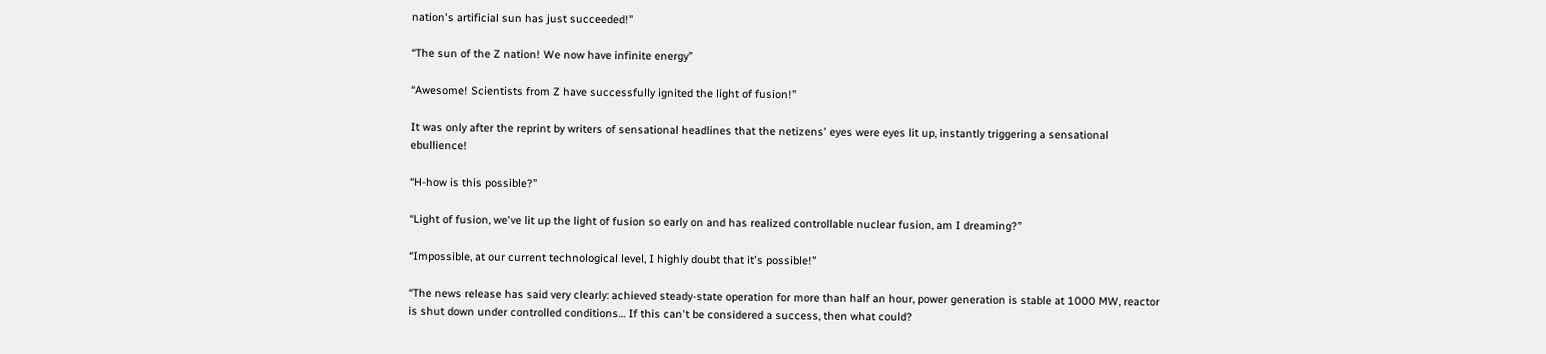nation's artificial sun has just succeeded!”

“The sun of the Z nation! We now have infinite energy”

“Awesome! Scientists from Z have successfully ignited the light of fusion!”

It was only after the reprint by writers of sensational headlines that the netizens' eyes were eyes lit up, instantly triggering a sensational ebullience!

“H-how is this possible?”

“Light of fusion, we've lit up the light of fusion so early on and has realized controllable nuclear fusion, am I dreaming?”

“Impossible, at our current technological level, I highly doubt that it's possible!”

“The news release has said very clearly: achieved steady-state operation for more than half an hour, power generation is stable at 1000 MW, reactor is shut down under controlled conditions… If this can't be considered a success, then what could?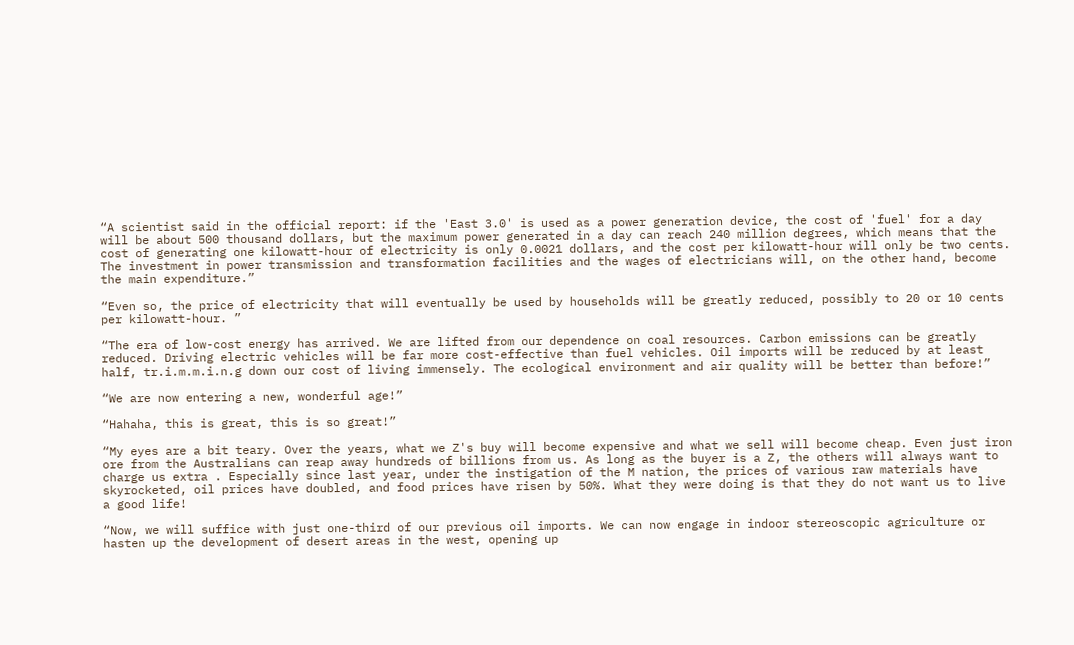“A scientist said in the official report: if the 'East 3.0' is used as a power generation device, the cost of 'fuel' for a day will be about 500 thousand dollars, but the maximum power generated in a day can reach 240 million degrees, which means that the cost of generating one kilowatt-hour of electricity is only 0.0021 dollars, and the cost per kilowatt-hour will only be two cents. The investment in power transmission and transformation facilities and the wages of electricians will, on the other hand, become the main expenditure.”

“Even so, the price of electricity that will eventually be used by households will be greatly reduced, possibly to 20 or 10 cents per kilowatt-hour. ”

“The era of low-cost energy has arrived. We are lifted from our dependence on coal resources. Carbon emissions can be greatly reduced. Driving electric vehicles will be far more cost-effective than fuel vehicles. Oil imports will be reduced by at least half, tr.i.m.m.i.n.g down our cost of living immensely. The ecological environment and air quality will be better than before!”

“We are now entering a new, wonderful age!”

“Hahaha, this is great, this is so great!”

“My eyes are a bit teary. Over the years, what we Z's buy will become expensive and what we sell will become cheap. Even just iron ore from the Australians can reap away hundreds of billions from us. As long as the buyer is a Z, the others will always want to charge us extra . Especially since last year, under the instigation of the M nation, the prices of various raw materials have skyrocketed, oil prices have doubled, and food prices have risen by 50%. What they were doing is that they do not want us to live a good life!

“Now, we will suffice with just one-third of our previous oil imports. We can now engage in indoor stereoscopic agriculture or hasten up the development of desert areas in the west, opening up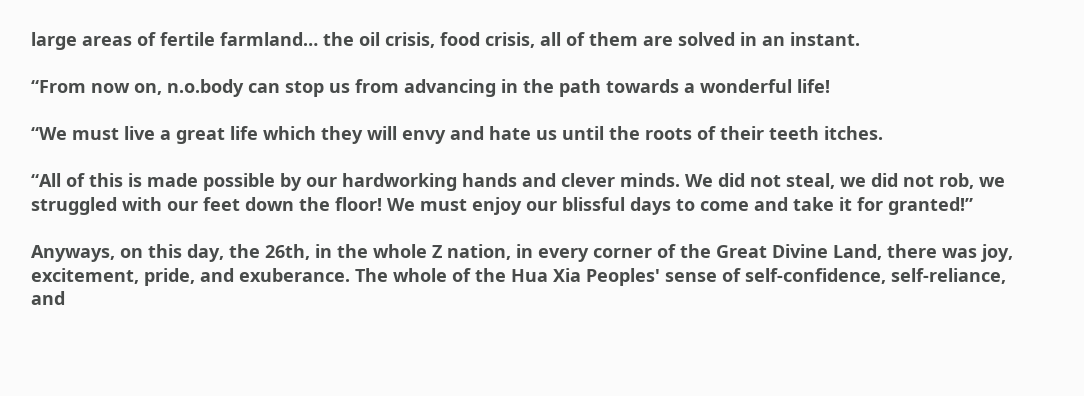large areas of fertile farmland… the oil crisis, food crisis, all of them are solved in an instant.

“From now on, n.o.body can stop us from advancing in the path towards a wonderful life!

“We must live a great life which they will envy and hate us until the roots of their teeth itches.

“All of this is made possible by our hardworking hands and clever minds. We did not steal, we did not rob, we struggled with our feet down the floor! We must enjoy our blissful days to come and take it for granted!”

Anyways, on this day, the 26th, in the whole Z nation, in every corner of the Great Divine Land, there was joy, excitement, pride, and exuberance. The whole of the Hua Xia Peoples' sense of self-confidence, self-reliance, and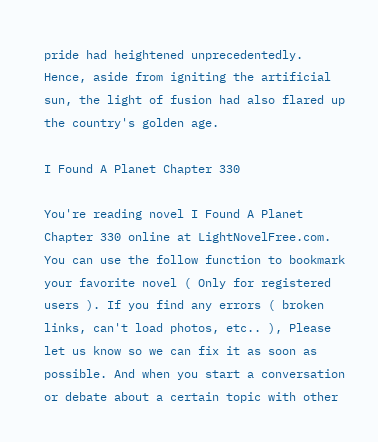pride had heightened unprecedentedly. Hence, aside from igniting the artificial sun, the light of fusion had also flared up the country's golden age.

I Found A Planet Chapter 330

You're reading novel I Found A Planet Chapter 330 online at LightNovelFree.com. You can use the follow function to bookmark your favorite novel ( Only for registered users ). If you find any errors ( broken links, can't load photos, etc.. ), Please let us know so we can fix it as soon as possible. And when you start a conversation or debate about a certain topic with other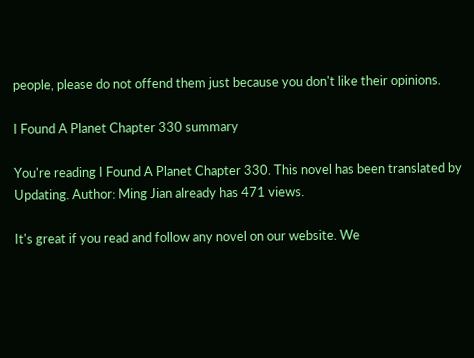people, please do not offend them just because you don't like their opinions.

I Found A Planet Chapter 330 summary

You're reading I Found A Planet Chapter 330. This novel has been translated by Updating. Author: Ming Jian already has 471 views.

It's great if you read and follow any novel on our website. We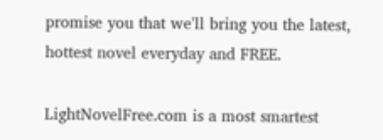promise you that we'll bring you the latest, hottest novel everyday and FREE.

LightNovelFree.com is a most smartest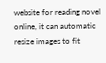website for reading novel online, it can automatic resize images to fit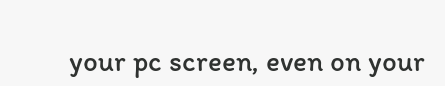your pc screen, even on your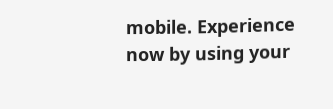mobile. Experience now by using your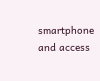smartphone and access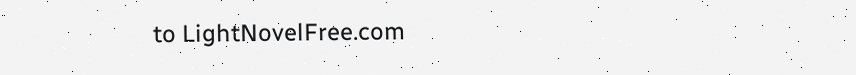to LightNovelFree.com